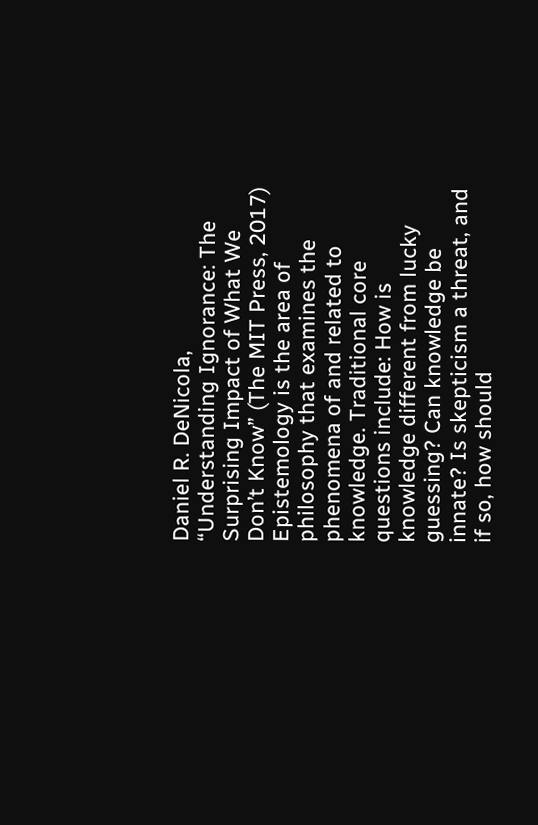Daniel R. DeNicola, “Understanding Ignorance: The Surprising Impact of What We Don’t Know” (The MIT Press, 2017)
Epistemology is the area of philosophy that examines the phenomena of and related to knowledge. Traditional core questions include: How is knowledge different from lucky guessing? Can knowledge be innate? Is skepticism a threat, and if so, how should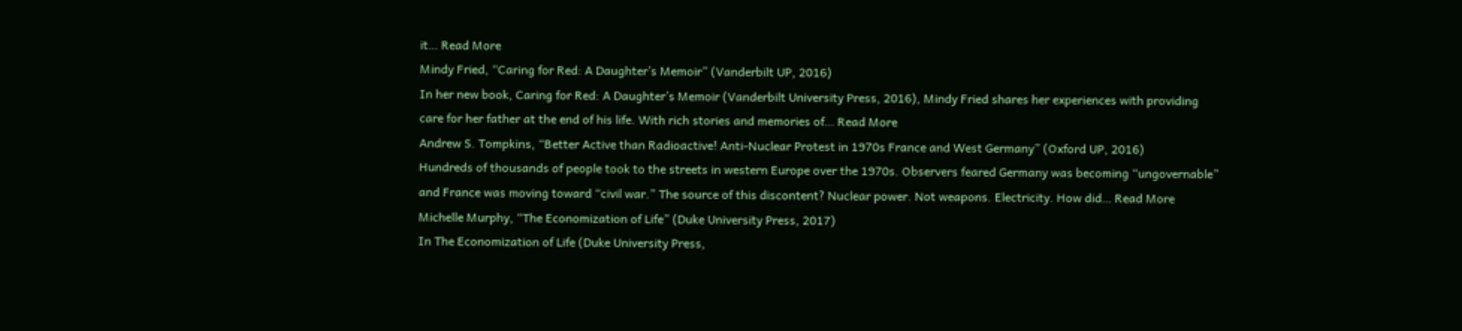it… Read More
Mindy Fried, “Caring for Red: A Daughter’s Memoir” (Vanderbilt UP, 2016)
In her new book, Caring for Red: A Daughter’s Memoir (Vanderbilt University Press, 2016), Mindy Fried shares her experiences with providing care for her father at the end of his life. With rich stories and memories of… Read More
Andrew S. Tompkins, “Better Active than Radioactive! Anti-Nuclear Protest in 1970s France and West Germany” (Oxford UP, 2016)
Hundreds of thousands of people took to the streets in western Europe over the 1970s. Observers feared Germany was becoming “ungovernable” and France was moving toward “civil war.” The source of this discontent? Nuclear power. Not weapons. Electricity. How did… Read More
Michelle Murphy, “The Economization of Life” (Duke University Press, 2017)
In The Economization of Life (Duke University Press,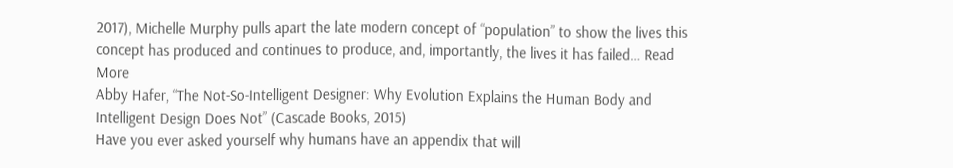2017), Michelle Murphy pulls apart the late modern concept of “population” to show the lives this concept has produced and continues to produce, and, importantly, the lives it has failed… Read More
Abby Hafer, “The Not-So-Intelligent Designer: Why Evolution Explains the Human Body and Intelligent Design Does Not” (Cascade Books, 2015)
Have you ever asked yourself why humans have an appendix that will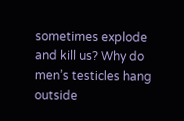sometimes explode and kill us? Why do men’s testicles hang outside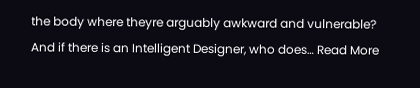the body where theyre arguably awkward and vulnerable? And if there is an Intelligent Designer, who does… Read More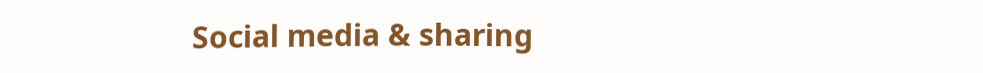Social media & sharing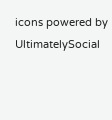icons powered by UltimatelySocial